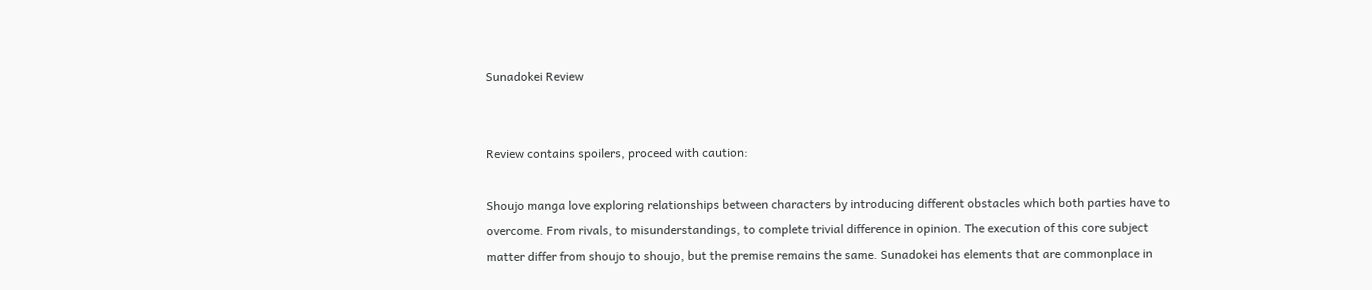Sunadokei Review


Review contains spoilers, proceed with caution:

Shoujo manga love exploring relationships between characters by introducing different obstacles which both parties have to overcome. From rivals, to misunderstandings, to complete trivial difference in opinion. The execution of this core subject matter differ from shoujo to shoujo, but the premise remains the same. Sunadokei has elements that are commonplace in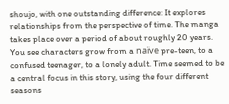shoujo, with one outstanding difference: It explores relationships from the perspective of time. The manga takes place over a period of about roughly 20 years. You see characters grow from a naïve pre-teen, to a confused teenager, to a lonely adult. Time seemed to be a central focus in this story, using the four different seasons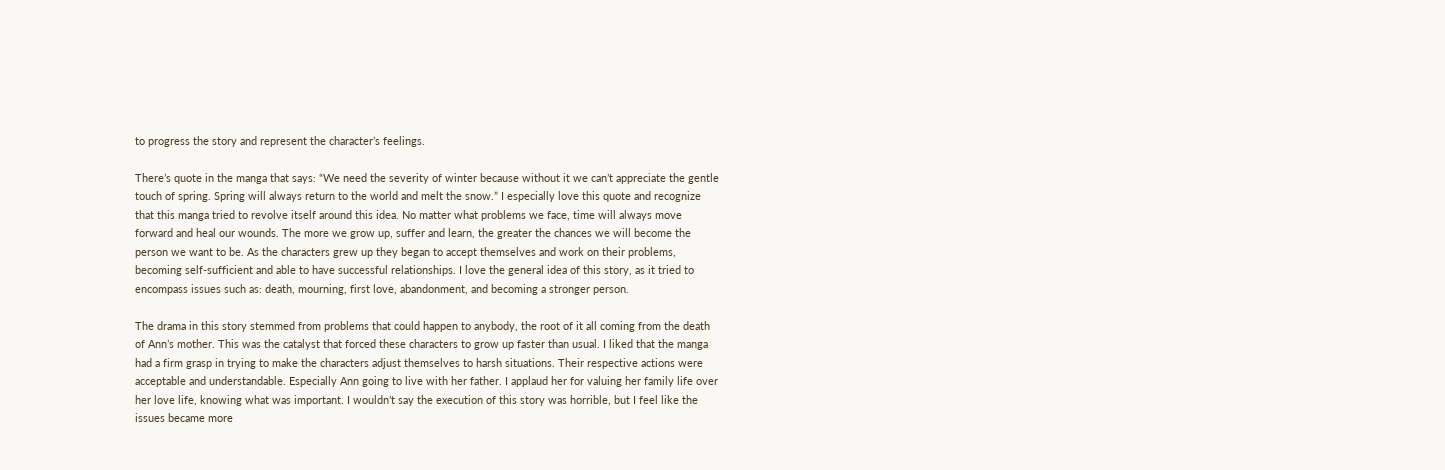to progress the story and represent the character’s feelings.

There’s quote in the manga that says: “We need the severity of winter because without it we can’t appreciate the gentle touch of spring. Spring will always return to the world and melt the snow.” I especially love this quote and recognize that this manga tried to revolve itself around this idea. No matter what problems we face, time will always move forward and heal our wounds. The more we grow up, suffer and learn, the greater the chances we will become the person we want to be. As the characters grew up they began to accept themselves and work on their problems, becoming self-sufficient and able to have successful relationships. I love the general idea of this story, as it tried to encompass issues such as: death, mourning, first love, abandonment, and becoming a stronger person.

The drama in this story stemmed from problems that could happen to anybody, the root of it all coming from the death of Ann’s mother. This was the catalyst that forced these characters to grow up faster than usual. I liked that the manga had a firm grasp in trying to make the characters adjust themselves to harsh situations. Their respective actions were acceptable and understandable. Especially Ann going to live with her father. I applaud her for valuing her family life over her love life, knowing what was important. I wouldn’t say the execution of this story was horrible, but I feel like the issues became more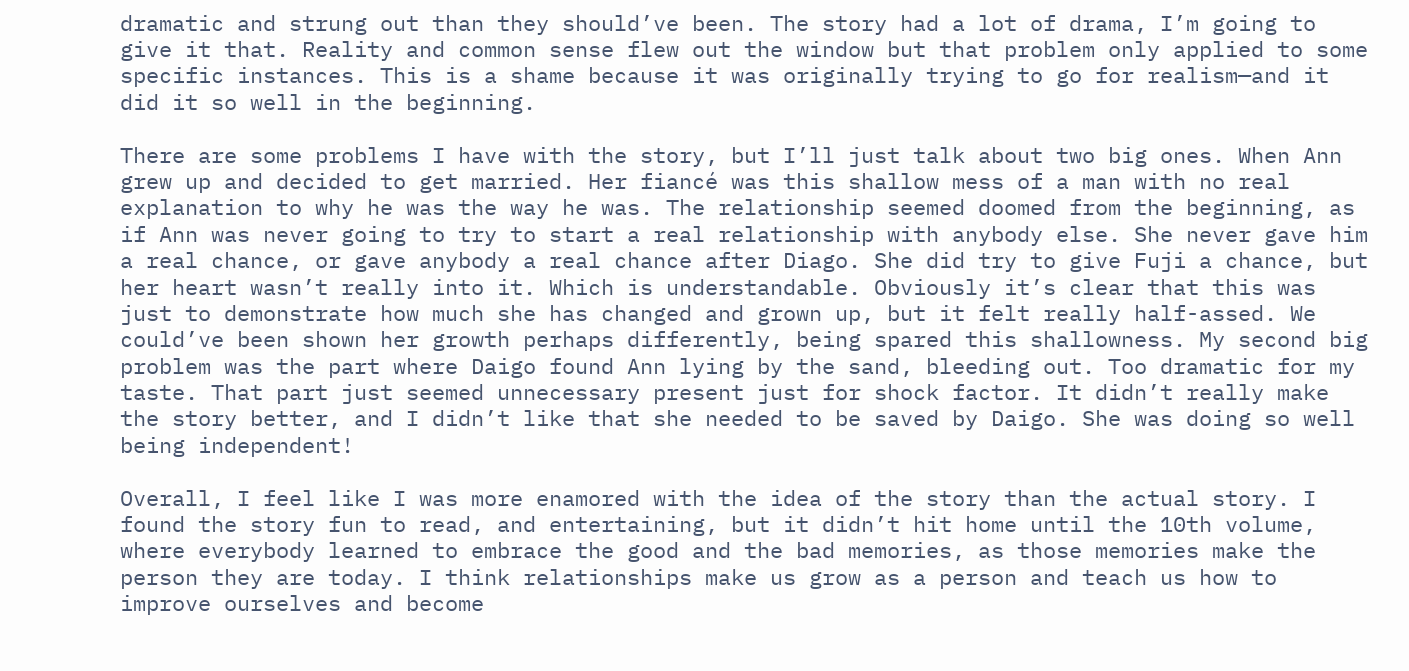dramatic and strung out than they should’ve been. The story had a lot of drama, I’m going to give it that. Reality and common sense flew out the window but that problem only applied to some specific instances. This is a shame because it was originally trying to go for realism—and it did it so well in the beginning.

There are some problems I have with the story, but I’ll just talk about two big ones. When Ann grew up and decided to get married. Her fiancé was this shallow mess of a man with no real explanation to why he was the way he was. The relationship seemed doomed from the beginning, as if Ann was never going to try to start a real relationship with anybody else. She never gave him a real chance, or gave anybody a real chance after Diago. She did try to give Fuji a chance, but her heart wasn’t really into it. Which is understandable. Obviously it’s clear that this was just to demonstrate how much she has changed and grown up, but it felt really half-assed. We could’ve been shown her growth perhaps differently, being spared this shallowness. My second big problem was the part where Daigo found Ann lying by the sand, bleeding out. Too dramatic for my taste. That part just seemed unnecessary present just for shock factor. It didn’t really make the story better, and I didn’t like that she needed to be saved by Daigo. She was doing so well being independent!

Overall, I feel like I was more enamored with the idea of the story than the actual story. I found the story fun to read, and entertaining, but it didn’t hit home until the 10th volume, where everybody learned to embrace the good and the bad memories, as those memories make the person they are today. I think relationships make us grow as a person and teach us how to improve ourselves and become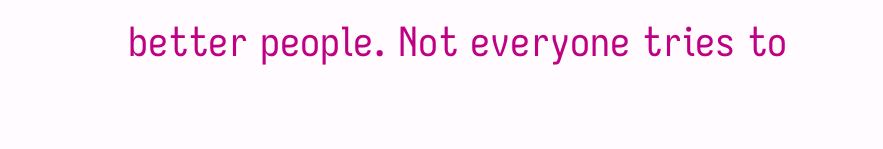better people. Not everyone tries to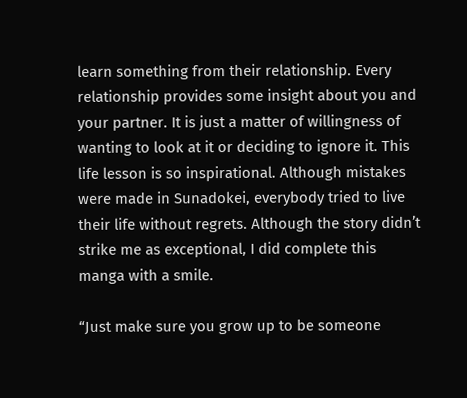learn something from their relationship. Every relationship provides some insight about you and your partner. It is just a matter of willingness of wanting to look at it or deciding to ignore it. This life lesson is so inspirational. Although mistakes were made in Sunadokei, everybody tried to live their life without regrets. Although the story didn’t strike me as exceptional, I did complete this manga with a smile.

“Just make sure you grow up to be someone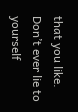that you like. Don’t ever lie to yourself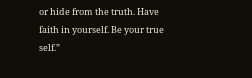or hide from the truth. Have faith in yourself. Be your true self.”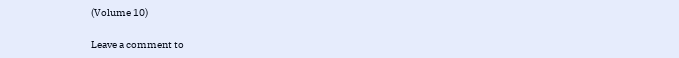(Volume 10)

Leave a comment to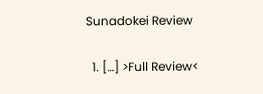Sunadokei Review

  1. […] >Full Review<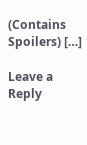(Contains Spoilers) […]

Leave a Reply